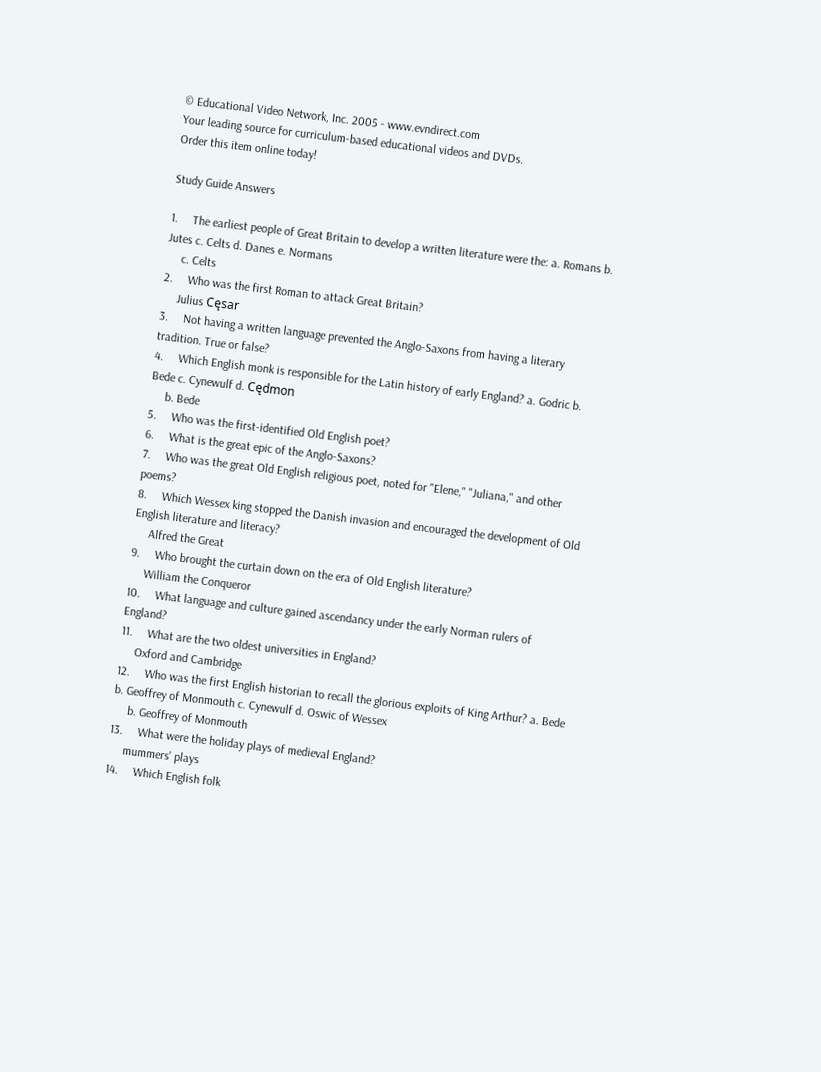© Educational Video Network, Inc. 2005 - www.evndirect.com
Your leading source for curriculum-based educational videos and DVDs.
Order this item online today!

Study Guide Answers

1.     The earliest people of Great Britain to develop a written literature were the: a. Romans b. Jutes c. Celts d. Danes e. Normans
     c. Celts
2.     Who was the first Roman to attack Great Britain?
     Julius Cęsar
3.     Not having a written language prevented the Anglo-Saxons from having a literary tradition. True or false?
4.     Which English monk is responsible for the Latin history of early England? a. Godric b. Bede c. Cynewulf d. Cędmon
     b. Bede
5.     Who was the first-identified Old English poet?
6.     What is the great epic of the Anglo-Saxons?
7.     Who was the great Old English religious poet, noted for "Elene," "Juliana," and other poems?
8.     Which Wessex king stopped the Danish invasion and encouraged the development of Old English literature and literacy?
     Alfred the Great
9.     Who brought the curtain down on the era of Old English literature?
     William the Conqueror
10.     What language and culture gained ascendancy under the early Norman rulers of England?
11.     What are the two oldest universities in England?
     Oxford and Cambridge
12.     Who was the first English historian to recall the glorious exploits of King Arthur? a. Bede b. Geoffrey of Monmouth c. Cynewulf d. Oswic of Wessex
     b. Geoffrey of Monmouth
13.     What were the holiday plays of medieval England?
     mummers' plays
14.     Which English folk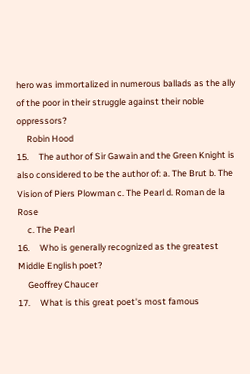hero was immortalized in numerous ballads as the ally of the poor in their struggle against their noble oppressors?
     Robin Hood
15.     The author of Sir Gawain and the Green Knight is also considered to be the author of: a. The Brut b. The Vision of Piers Plowman c. The Pearl d. Roman de la Rose
     c. The Pearl
16.     Who is generally recognized as the greatest Middle English poet?
     Geoffrey Chaucer
17.     What is this great poet's most famous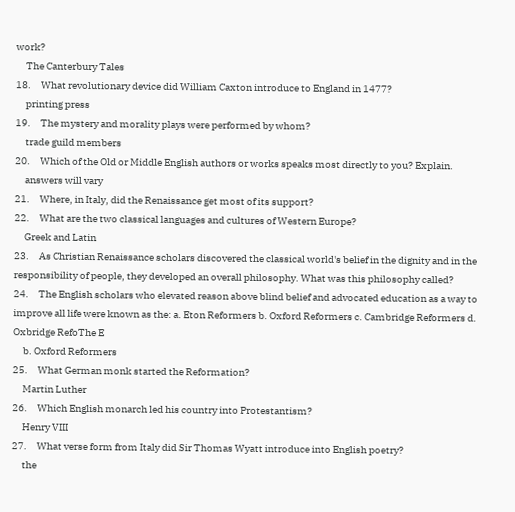work?
     The Canterbury Tales
18.     What revolutionary device did William Caxton introduce to England in 1477?
     printing press
19.     The mystery and morality plays were performed by whom?
     trade guild members
20.     Which of the Old or Middle English authors or works speaks most directly to you? Explain.
     answers will vary
21.     Where, in Italy, did the Renaissance get most of its support?
22.     What are the two classical languages and cultures of Western Europe?
     Greek and Latin
23.     As Christian Renaissance scholars discovered the classical world's belief in the dignity and in the responsibility of people, they developed an overall philosophy. What was this philosophy called?
24.     The English scholars who elevated reason above blind belief and advocated education as a way to improve all life were known as the: a. Eton Reformers b. Oxford Reformers c. Cambridge Reformers d. Oxbridge RefoThe E
     b. Oxford Reformers
25.     What German monk started the Reformation?
     Martin Luther
26.     Which English monarch led his country into Protestantism?
     Henry VIII
27.     What verse form from Italy did Sir Thomas Wyatt introduce into English poetry?
     the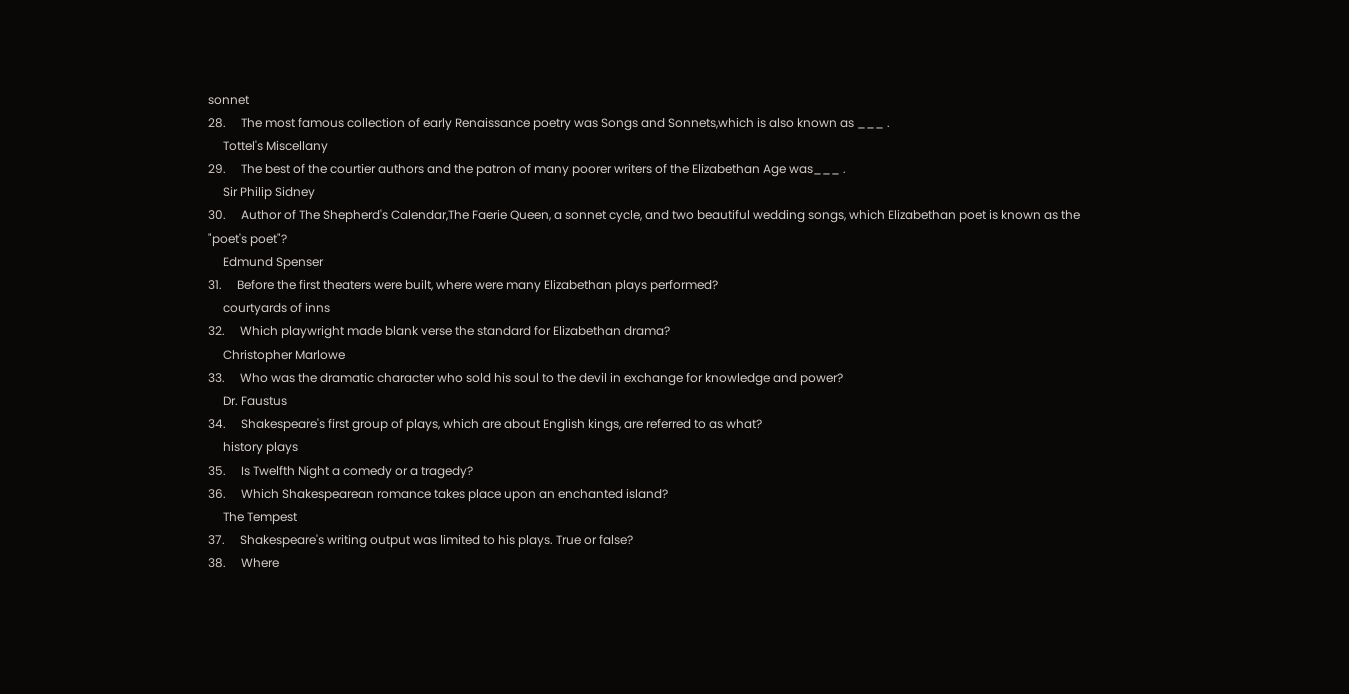sonnet
28.     The most famous collection of early Renaissance poetry was Songs and Sonnets,which is also known as ___ .
     Tottel's Miscellany
29.     The best of the courtier authors and the patron of many poorer writers of the Elizabethan Age was___ .
     Sir Philip Sidney
30.     Author of The Shepherd's Calendar,The Faerie Queen, a sonnet cycle, and two beautiful wedding songs, which Elizabethan poet is known as the "poet's poet"?
     Edmund Spenser
31.     Before the first theaters were built, where were many Elizabethan plays performed?
     courtyards of inns
32.     Which playwright made blank verse the standard for Elizabethan drama?
     Christopher Marlowe
33.     Who was the dramatic character who sold his soul to the devil in exchange for knowledge and power?
     Dr. Faustus
34.     Shakespeare's first group of plays, which are about English kings, are referred to as what?
     history plays
35.     Is Twelfth Night a comedy or a tragedy?
36.     Which Shakespearean romance takes place upon an enchanted island?
     The Tempest
37.     Shakespeare's writing output was limited to his plays. True or false?
38.     Where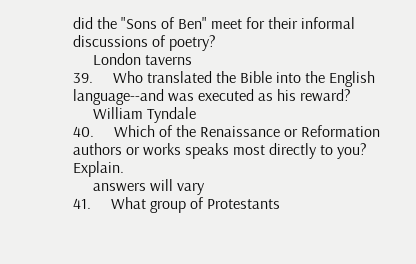did the "Sons of Ben" meet for their informal discussions of poetry?
     London taverns
39.     Who translated the Bible into the English language--and was executed as his reward?
     William Tyndale
40.     Which of the Renaissance or Reformation authors or works speaks most directly to you? Explain.
     answers will vary
41.     What group of Protestants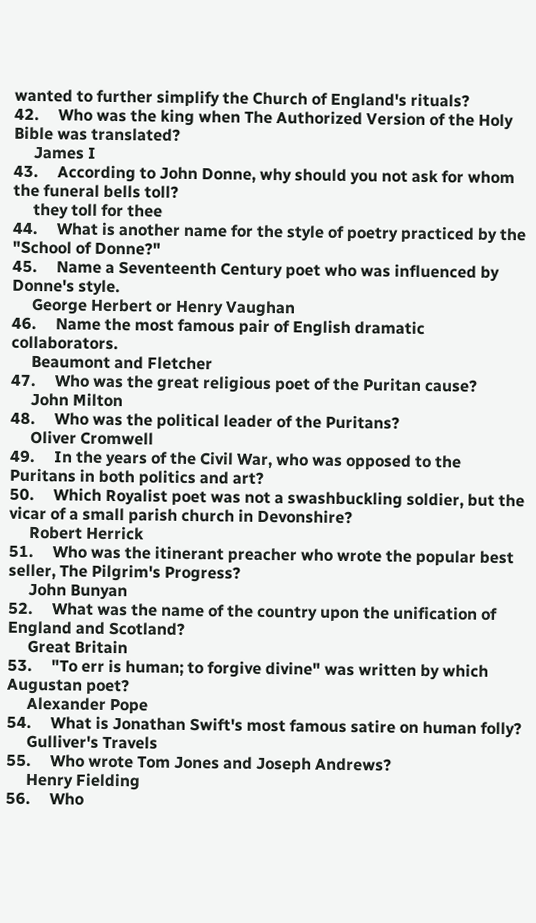wanted to further simplify the Church of England's rituals?
42.     Who was the king when The Authorized Version of the Holy Bible was translated?
     James I
43.     According to John Donne, why should you not ask for whom the funeral bells toll?
     they toll for thee
44.     What is another name for the style of poetry practiced by the "School of Donne?"
45.     Name a Seventeenth Century poet who was influenced by Donne's style.
     George Herbert or Henry Vaughan
46.     Name the most famous pair of English dramatic collaborators.
     Beaumont and Fletcher
47.     Who was the great religious poet of the Puritan cause?
     John Milton
48.     Who was the political leader of the Puritans?
     Oliver Cromwell
49.     In the years of the Civil War, who was opposed to the Puritans in both politics and art?
50.     Which Royalist poet was not a swashbuckling soldier, but the vicar of a small parish church in Devonshire?
     Robert Herrick
51.     Who was the itinerant preacher who wrote the popular best seller, The Pilgrim's Progress?
     John Bunyan
52.     What was the name of the country upon the unification of England and Scotland?
     Great Britain
53.     "To err is human; to forgive divine" was written by which Augustan poet?
     Alexander Pope
54.     What is Jonathan Swift's most famous satire on human folly?
     Gulliver's Travels
55.     Who wrote Tom Jones and Joseph Andrews?
     Henry Fielding
56.     Who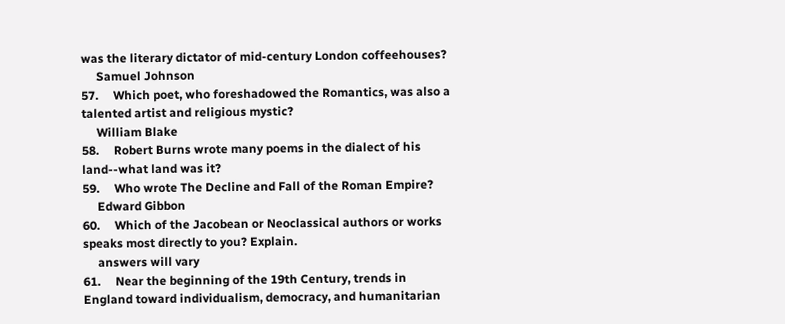was the literary dictator of mid-century London coffeehouses?
     Samuel Johnson
57.     Which poet, who foreshadowed the Romantics, was also a talented artist and religious mystic?
     William Blake
58.     Robert Burns wrote many poems in the dialect of his land--what land was it?
59.     Who wrote The Decline and Fall of the Roman Empire?
     Edward Gibbon
60.     Which of the Jacobean or Neoclassical authors or works speaks most directly to you? Explain.
     answers will vary
61.     Near the beginning of the 19th Century, trends in England toward individualism, democracy, and humanitarian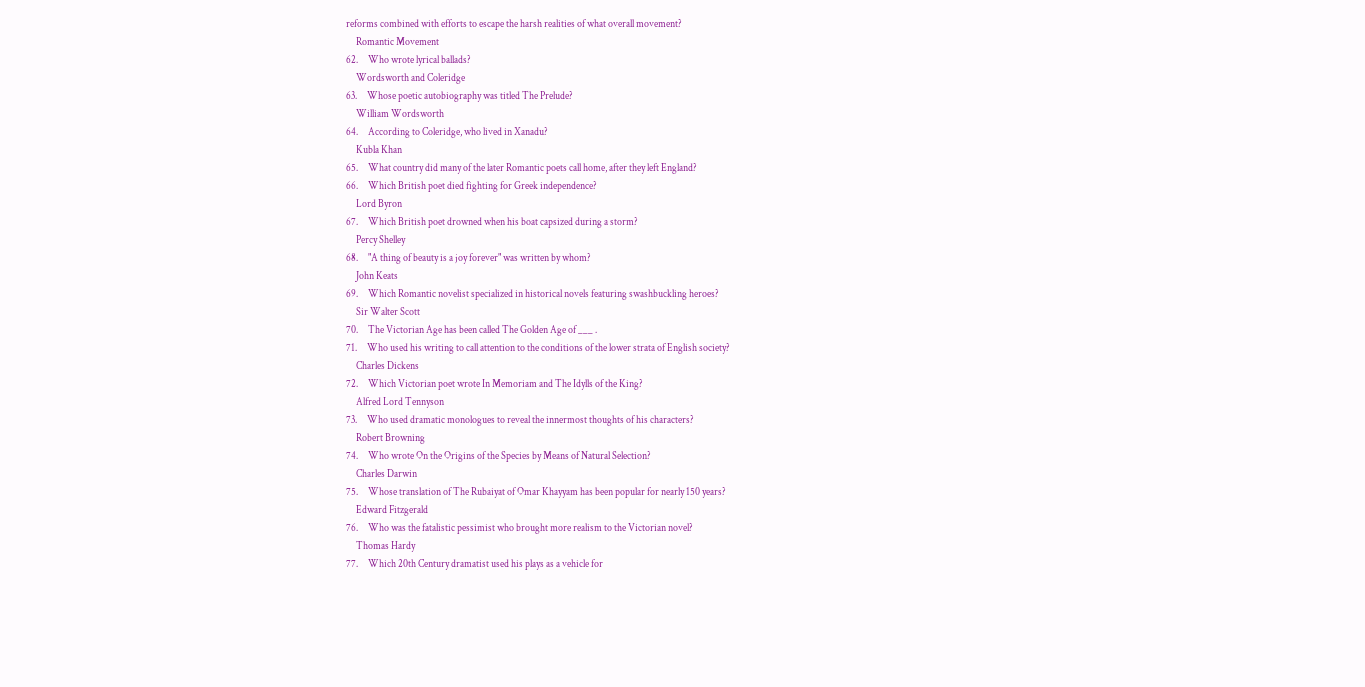reforms combined with efforts to escape the harsh realities of what overall movement?
     Romantic Movement
62.     Who wrote lyrical ballads?
     Wordsworth and Coleridge
63.     Whose poetic autobiography was titled The Prelude?
     William Wordsworth
64.     According to Coleridge, who lived in Xanadu?
     Kubla Khan
65.     What country did many of the later Romantic poets call home, after they left England?
66.     Which British poet died fighting for Greek independence?
     Lord Byron
67.     Which British poet drowned when his boat capsized during a storm?
     Percy Shelley
68.     "A thing of beauty is a joy forever" was written by whom?
     John Keats
69.     Which Romantic novelist specialized in historical novels featuring swashbuckling heroes?
     Sir Walter Scott
70.     The Victorian Age has been called The Golden Age of ___ .
71.     Who used his writing to call attention to the conditions of the lower strata of English society?
     Charles Dickens
72.     Which Victorian poet wrote In Memoriam and The Idylls of the King?
     Alfred Lord Tennyson
73.     Who used dramatic monologues to reveal the innermost thoughts of his characters?
     Robert Browning
74.     Who wrote On the Origins of the Species by Means of Natural Selection?
     Charles Darwin
75.     Whose translation of The Rubaiyat of Omar Khayyam has been popular for nearly 150 years?
     Edward Fitzgerald
76.     Who was the fatalistic pessimist who brought more realism to the Victorian novel?
     Thomas Hardy
77.     Which 20th Century dramatist used his plays as a vehicle for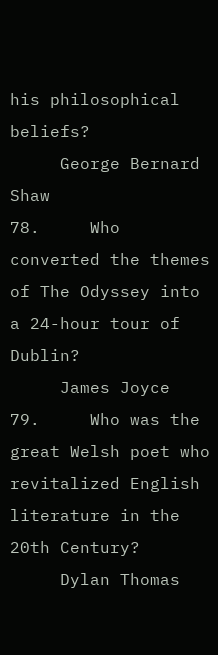his philosophical beliefs?
     George Bernard Shaw
78.     Who converted the themes of The Odyssey into a 24-hour tour of Dublin?
     James Joyce
79.     Who was the great Welsh poet who revitalized English literature in the 20th Century?
     Dylan Thomas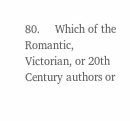80.     Which of the Romantic, Victorian, or 20th Century authors or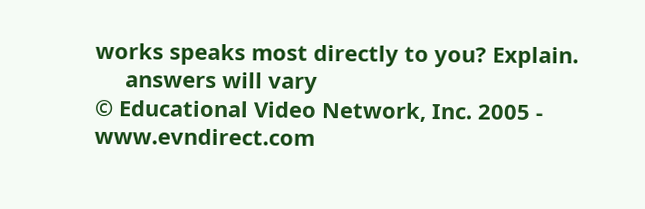works speaks most directly to you? Explain.
     answers will vary
© Educational Video Network, Inc. 2005 - www.evndirect.com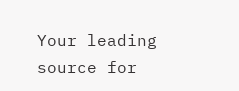Your leading source for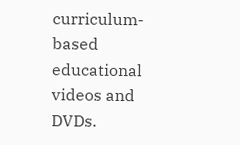curriculum-based educational videos and DVDs.